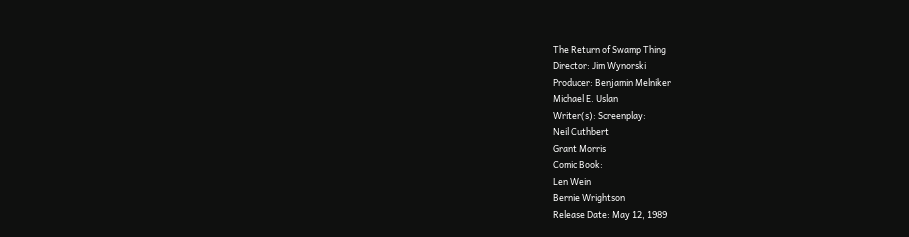The Return of Swamp Thing
Director: Jim Wynorski
Producer: Benjamin Melniker
Michael E. Uslan
Writer(s): Screenplay:
Neil Cuthbert
Grant Morris
Comic Book:
Len Wein
Bernie Wrightson
Release Date: May 12, 1989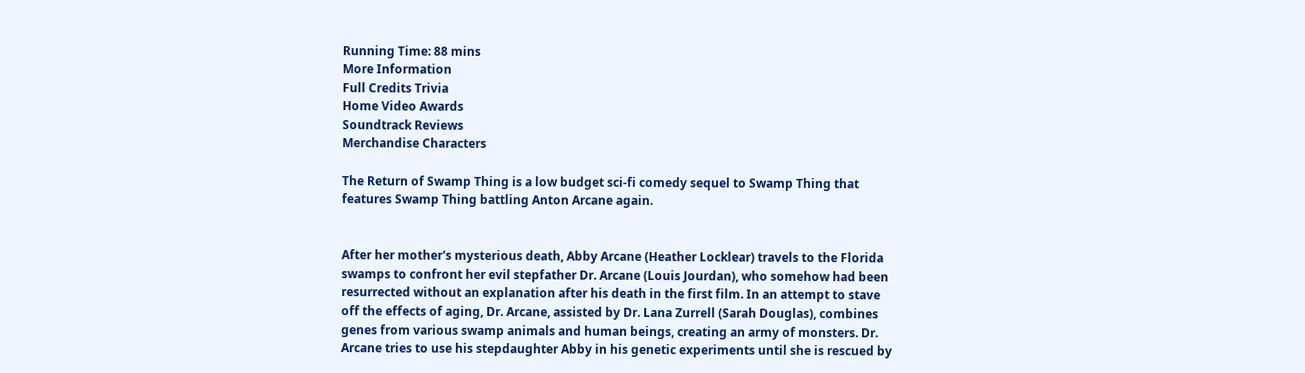Running Time: 88 mins
More Information
Full Credits Trivia
Home Video Awards
Soundtrack Reviews
Merchandise Characters

The Return of Swamp Thing is a low budget sci-fi comedy sequel to Swamp Thing that features Swamp Thing battling Anton Arcane again.


After her mother's mysterious death, Abby Arcane (Heather Locklear) travels to the Florida swamps to confront her evil stepfather Dr. Arcane (Louis Jourdan), who somehow had been resurrected without an explanation after his death in the first film. In an attempt to stave off the effects of aging, Dr. Arcane, assisted by Dr. Lana Zurrell (Sarah Douglas), combines genes from various swamp animals and human beings, creating an army of monsters. Dr. Arcane tries to use his stepdaughter Abby in his genetic experiments until she is rescued by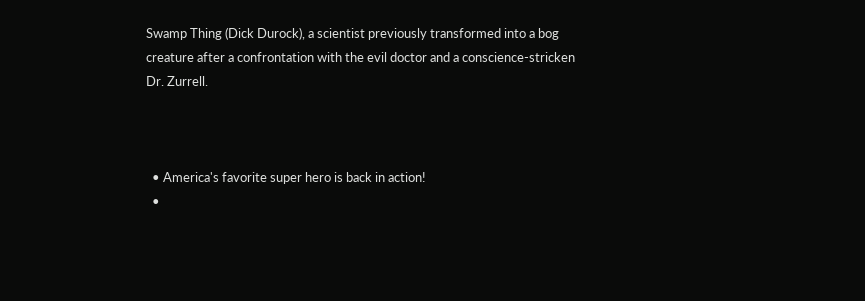Swamp Thing (Dick Durock), a scientist previously transformed into a bog creature after a confrontation with the evil doctor and a conscience-stricken Dr. Zurrell.



  • America's favorite super hero is back in action!
  •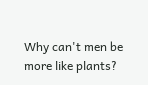Why can't men be more like plants?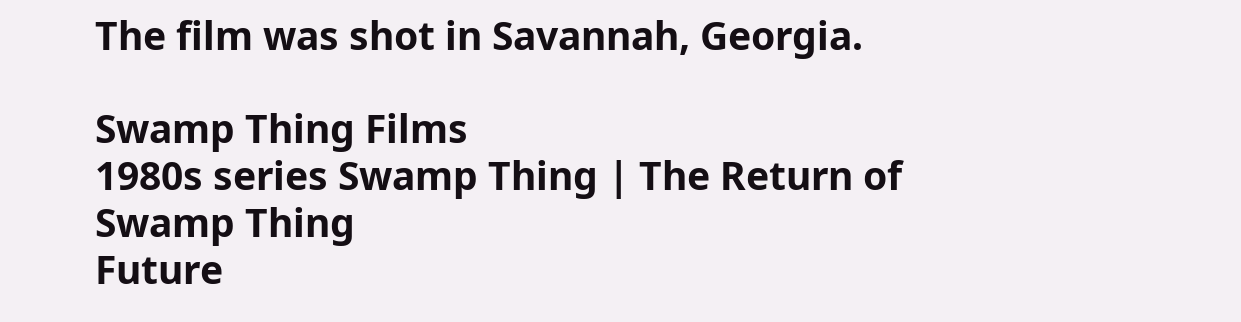The film was shot in Savannah, Georgia.

Swamp Thing Films
1980s series Swamp Thing | The Return of Swamp Thing
Future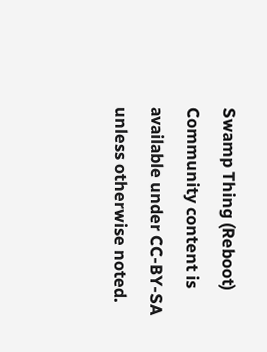Swamp Thing (Reboot)
Community content is available under CC-BY-SA unless otherwise noted.